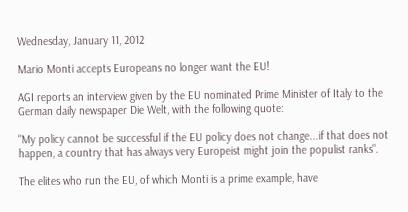Wednesday, January 11, 2012

Mario Monti accepts Europeans no longer want the EU!

AGI reports an interview given by the EU nominated Prime Minister of Italy to the German daily newspaper Die Welt, with the following quote:

"My policy cannot be successful if the EU policy does not change...if that does not happen, a country that has always very Europeist might join the populist ranks".

The elites who run the EU, of which Monti is a prime example, have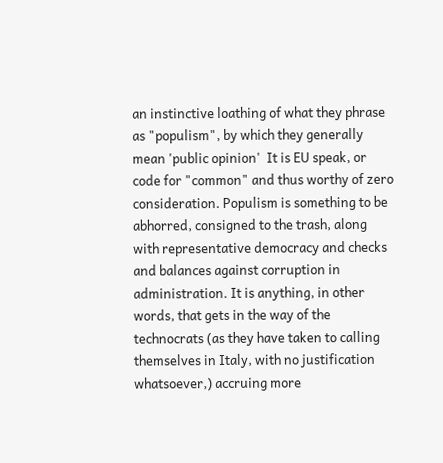an instinctive loathing of what they phrase as "populism", by which they generally mean 'public opinion'  It is EU speak, or code for "common" and thus worthy of zero consideration. Populism is something to be abhorred, consigned to the trash, along with representative democracy and checks and balances against corruption in administration. It is anything, in other words, that gets in the way of the technocrats (as they have taken to calling themselves in Italy, with no justification whatsoever,) accruing more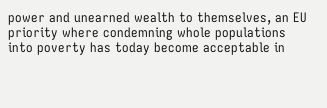power and unearned wealth to themselves, an EU priority where condemning whole populations into poverty has today become acceptable in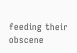feeding their obscene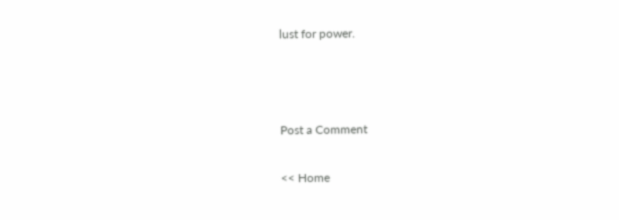lust for power.



Post a Comment

<< Home